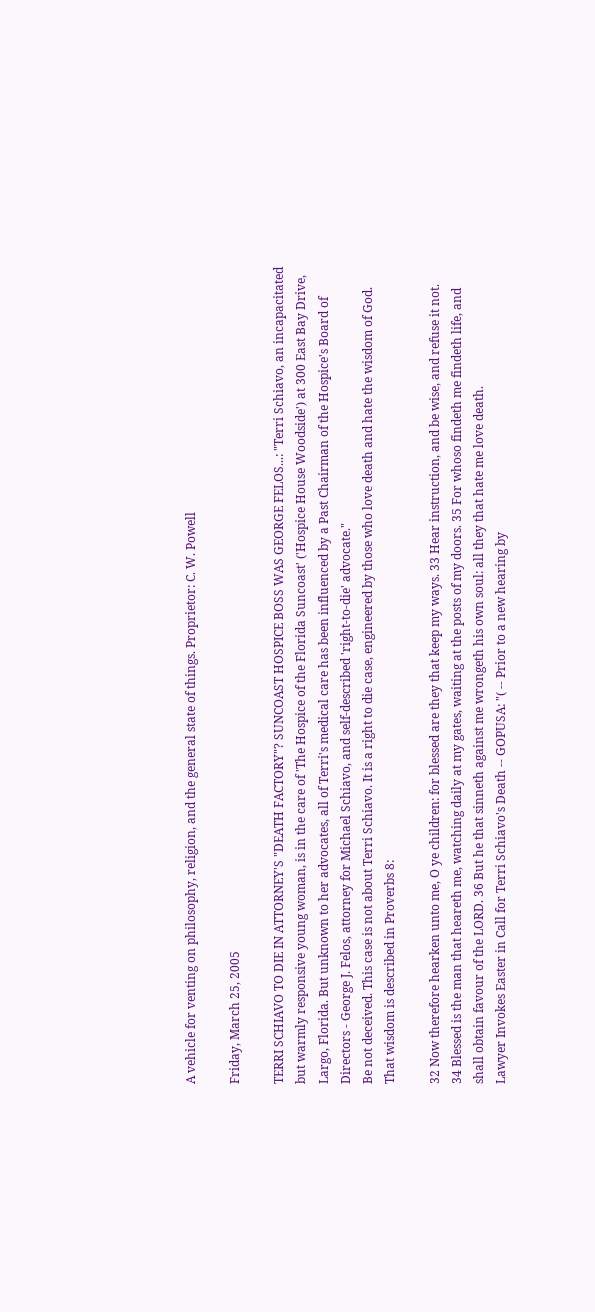A vehicle for venting on philosophy, religion, and the general state of things. Proprietor: C. W. Powell

Friday, March 25, 2005

TERRI SCHIAVO TO DIE IN ATTORNEY'S "DEATH FACTORY"? SUNCOAST HOSPICE BOSS WAS GEORGE FELOS...: "Terri Schiavo, an incapacitated but warmly responsive young woman, is in the care of 'The Hospice of the Florida Suncoast' ('Hospice House Woodside') at 300 East Bay Drive, Largo, Florida. But unknown to her advocates, all of Terri's medical care has been influenced by a Past Chairman of the Hospice's Board of Directors - George J. Felos, attorney for Michael Schiavo, and self-described 'right-to-die' advocate."
Be not deceived. This case is not about Terri Schiavo. It is a right to die case, engineered by those who love death and hate the wisdom of God. That wisdom is described in Proverbs 8:

32 Now therefore hearken unto me, O ye children: for blessed are they that keep my ways. 33 Hear instruction, and be wise, and refuse it not.
34 Blessed is the man that heareth me, watching daily at my gates, waiting at the posts of my doors. 35 For whoso findeth me findeth life, and shall obtain favour of the LORD. 36 But he that sinneth against me wrongeth his own soul: all they that hate me love death.
Lawyer Invokes Easter in Call for Terri Schiavo's Death -- GOPUSA: "( -- Prior to a new hearing by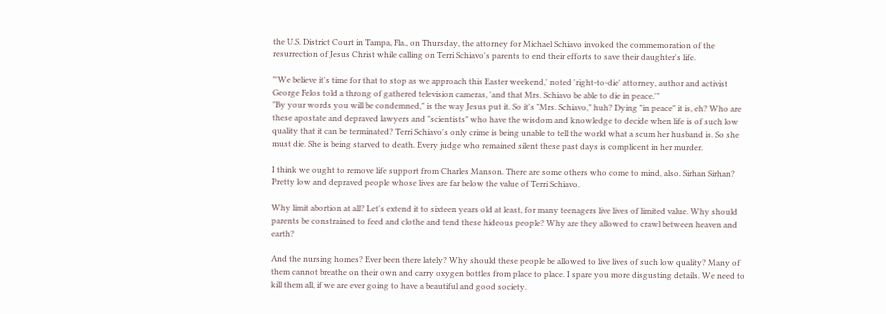the U.S. District Court in Tampa, Fla., on Thursday, the attorney for Michael Schiavo invoked the commemoration of the resurrection of Jesus Christ while calling on Terri Schiavo's parents to end their efforts to save their daughter's life.

"'We believe it's time for that to stop as we approach this Easter weekend,' noted 'right-to-die' attorney, author and activist George Felos told a throng of gathered television cameras, 'and that Mrs. Schiavo be able to die in peace.'"
"By your words you will be condemned," is the way Jesus put it. So it's "Mrs. Schiavo," huh? Dying "in peace" it is, eh? Who are these apostate and depraved lawyers and "scientists" who have the wisdom and knowledge to decide when life is of such low quality that it can be terminated? Terri Schiavo's only crime is being unable to tell the world what a scum her husband is. So she must die. She is being starved to death. Every judge who remained silent these past days is complicent in her murder.

I think we ought to remove life support from Charles Manson. There are some others who come to mind, also. Sirhan Sirhan? Pretty low and depraved people whose lives are far below the value of Terri Schiavo.

Why limit abortion at all? Let's extend it to sixteen years old at least, for many teenagers live lives of limited value. Why should parents be constrained to feed and clothe and tend these hideous people? Why are they allowed to crawl between heaven and earth?

And the nursing homes? Ever been there lately? Why should these people be allowed to live lives of such low quality? Many of them cannot breathe on their own and carry oxygen bottles from place to place. I spare you more disgusting details. We need to kill them all, if we are ever going to have a beautiful and good society.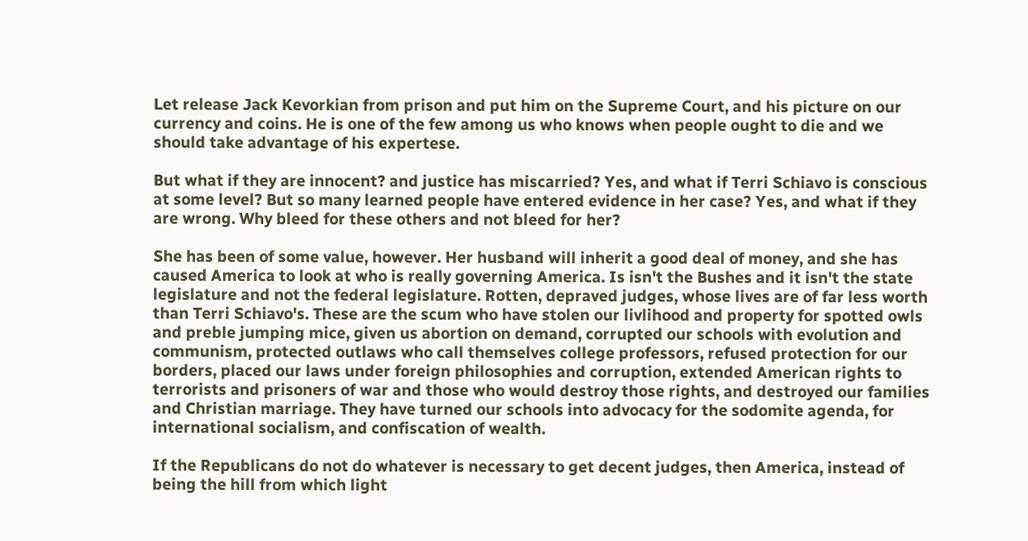Let release Jack Kevorkian from prison and put him on the Supreme Court, and his picture on our currency and coins. He is one of the few among us who knows when people ought to die and we should take advantage of his expertese.

But what if they are innocent? and justice has miscarried? Yes, and what if Terri Schiavo is conscious at some level? But so many learned people have entered evidence in her case? Yes, and what if they are wrong. Why bleed for these others and not bleed for her?

She has been of some value, however. Her husband will inherit a good deal of money, and she has caused America to look at who is really governing America. Is isn't the Bushes and it isn't the state legislature and not the federal legislature. Rotten, depraved judges, whose lives are of far less worth than Terri Schiavo's. These are the scum who have stolen our livlihood and property for spotted owls and preble jumping mice, given us abortion on demand, corrupted our schools with evolution and communism, protected outlaws who call themselves college professors, refused protection for our borders, placed our laws under foreign philosophies and corruption, extended American rights to terrorists and prisoners of war and those who would destroy those rights, and destroyed our families and Christian marriage. They have turned our schools into advocacy for the sodomite agenda, for international socialism, and confiscation of wealth.

If the Republicans do not do whatever is necessary to get decent judges, then America, instead of being the hill from which light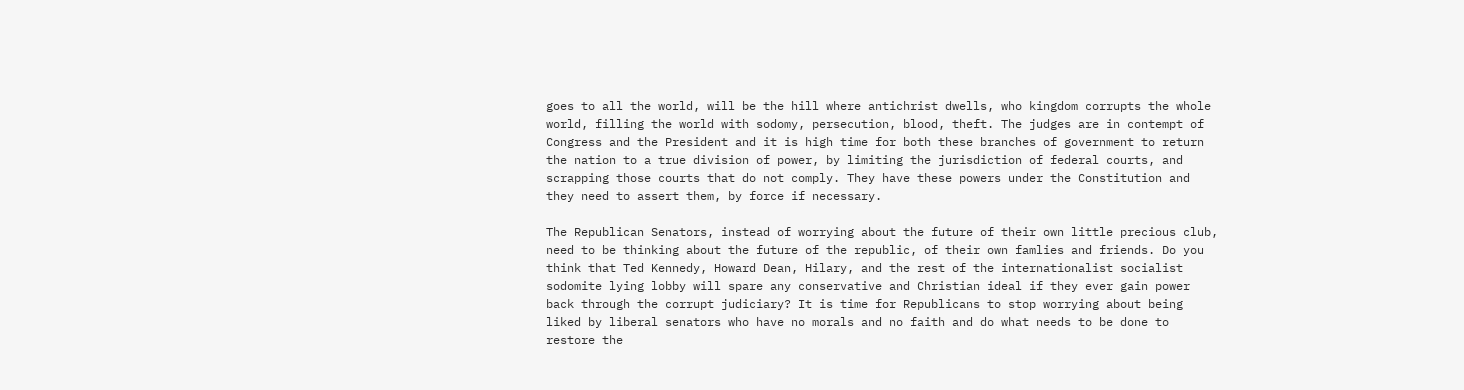goes to all the world, will be the hill where antichrist dwells, who kingdom corrupts the whole world, filling the world with sodomy, persecution, blood, theft. The judges are in contempt of Congress and the President and it is high time for both these branches of government to return the nation to a true division of power, by limiting the jurisdiction of federal courts, and scrapping those courts that do not comply. They have these powers under the Constitution and they need to assert them, by force if necessary.

The Republican Senators, instead of worrying about the future of their own little precious club, need to be thinking about the future of the republic, of their own famlies and friends. Do you think that Ted Kennedy, Howard Dean, Hilary, and the rest of the internationalist socialist sodomite lying lobby will spare any conservative and Christian ideal if they ever gain power back through the corrupt judiciary? It is time for Republicans to stop worrying about being liked by liberal senators who have no morals and no faith and do what needs to be done to restore the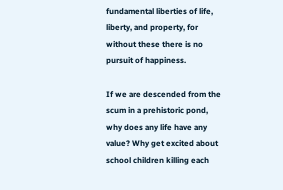fundamental liberties of life, liberty, and property, for without these there is no pursuit of happiness.

If we are descended from the scum in a prehistoric pond, why does any life have any value? Why get excited about school children killing each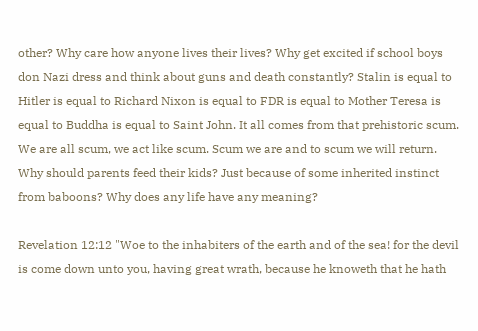other? Why care how anyone lives their lives? Why get excited if school boys don Nazi dress and think about guns and death constantly? Stalin is equal to Hitler is equal to Richard Nixon is equal to FDR is equal to Mother Teresa is equal to Buddha is equal to Saint John. It all comes from that prehistoric scum. We are all scum, we act like scum. Scum we are and to scum we will return. Why should parents feed their kids? Just because of some inherited instinct from baboons? Why does any life have any meaning?

Revelation 12:12 "Woe to the inhabiters of the earth and of the sea! for the devil is come down unto you, having great wrath, because he knoweth that he hath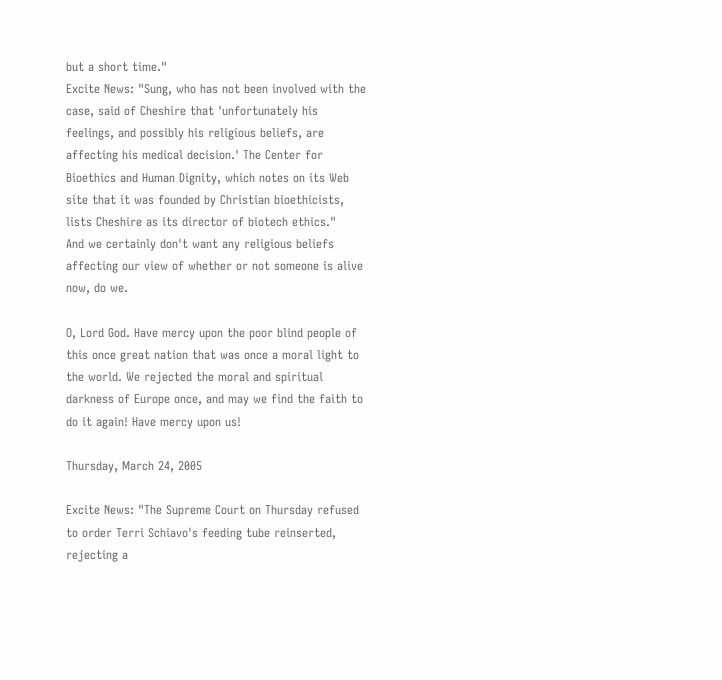but a short time."
Excite News: "Sung, who has not been involved with the case, said of Cheshire that 'unfortunately his feelings, and possibly his religious beliefs, are affecting his medical decision.' The Center for Bioethics and Human Dignity, which notes on its Web site that it was founded by Christian bioethicists, lists Cheshire as its director of biotech ethics."
And we certainly don't want any religious beliefs affecting our view of whether or not someone is alive now, do we.

O, Lord God. Have mercy upon the poor blind people of this once great nation that was once a moral light to the world. We rejected the moral and spiritual darkness of Europe once, and may we find the faith to do it again! Have mercy upon us!

Thursday, March 24, 2005

Excite News: "The Supreme Court on Thursday refused to order Terri Schiavo's feeding tube reinserted, rejecting a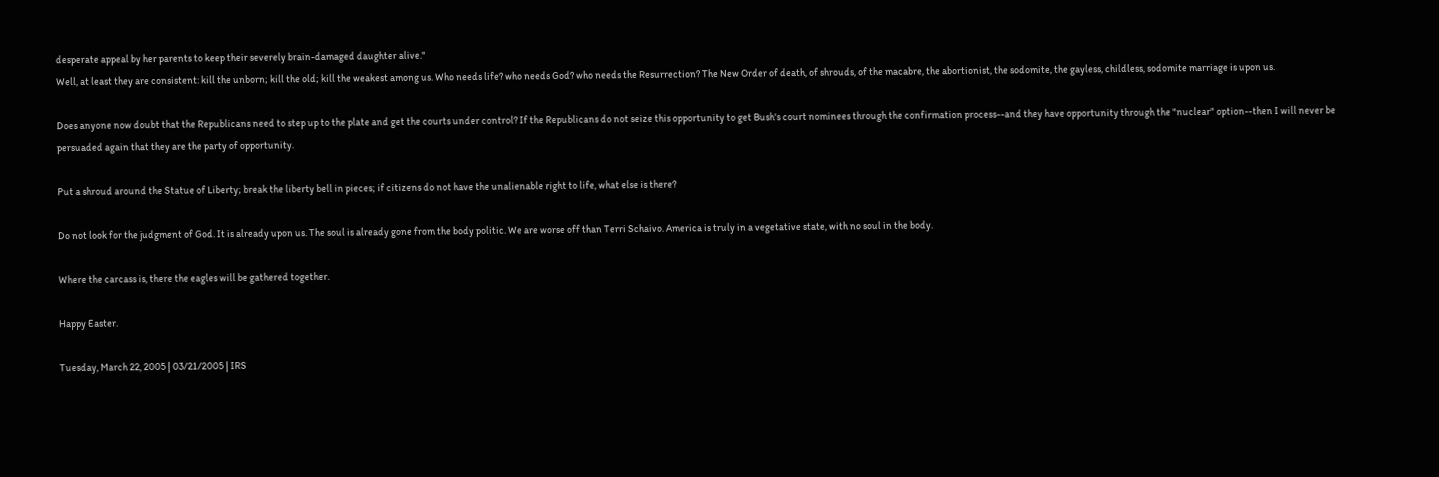desperate appeal by her parents to keep their severely brain-damaged daughter alive."
Well, at least they are consistent: kill the unborn; kill the old; kill the weakest among us. Who needs life? who needs God? who needs the Resurrection? The New Order of death, of shrouds, of the macabre, the abortionist, the sodomite, the gayless, childless, sodomite marriage is upon us.

Does anyone now doubt that the Republicans need to step up to the plate and get the courts under control? If the Republicans do not seize this opportunity to get Bush's court nominees through the confirmation process--and they have opportunity through the "nuclear" option--then I will never be persuaded again that they are the party of opportunity.

Put a shroud around the Statue of Liberty; break the liberty bell in pieces; if citizens do not have the unalienable right to life, what else is there?

Do not look for the judgment of God. It is already upon us. The soul is already gone from the body politic. We are worse off than Terri Schaivo. America is truly in a vegetative state, with no soul in the body.

Where the carcass is, there the eagles will be gathered together.

Happy Easter.

Tuesday, March 22, 2005 | 03/21/2005 | IRS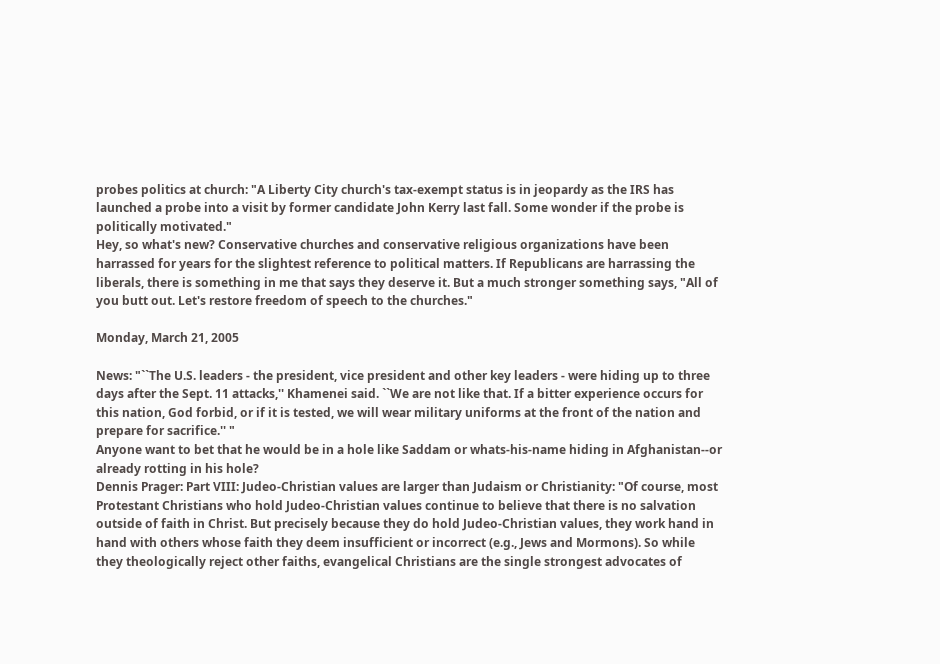probes politics at church: "A Liberty City church's tax-exempt status is in jeopardy as the IRS has launched a probe into a visit by former candidate John Kerry last fall. Some wonder if the probe is politically motivated."
Hey, so what's new? Conservative churches and conservative religious organizations have been harrassed for years for the slightest reference to political matters. If Republicans are harrassing the liberals, there is something in me that says they deserve it. But a much stronger something says, "All of you butt out. Let's restore freedom of speech to the churches."

Monday, March 21, 2005

News: "``The U.S. leaders - the president, vice president and other key leaders - were hiding up to three days after the Sept. 11 attacks,'' Khamenei said. ``We are not like that. If a bitter experience occurs for this nation, God forbid, or if it is tested, we will wear military uniforms at the front of the nation and prepare for sacrifice.'' "
Anyone want to bet that he would be in a hole like Saddam or whats-his-name hiding in Afghanistan--or already rotting in his hole?
Dennis Prager: Part VIII: Judeo-Christian values are larger than Judaism or Christianity: "Of course, most Protestant Christians who hold Judeo-Christian values continue to believe that there is no salvation outside of faith in Christ. But precisely because they do hold Judeo-Christian values, they work hand in hand with others whose faith they deem insufficient or incorrect (e.g., Jews and Mormons). So while they theologically reject other faiths, evangelical Christians are the single strongest advocates of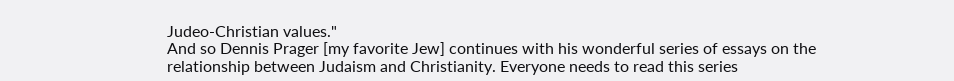Judeo-Christian values."
And so Dennis Prager [my favorite Jew] continues with his wonderful series of essays on the relationship between Judaism and Christianity. Everyone needs to read this series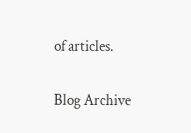of articles.


Blog Archive